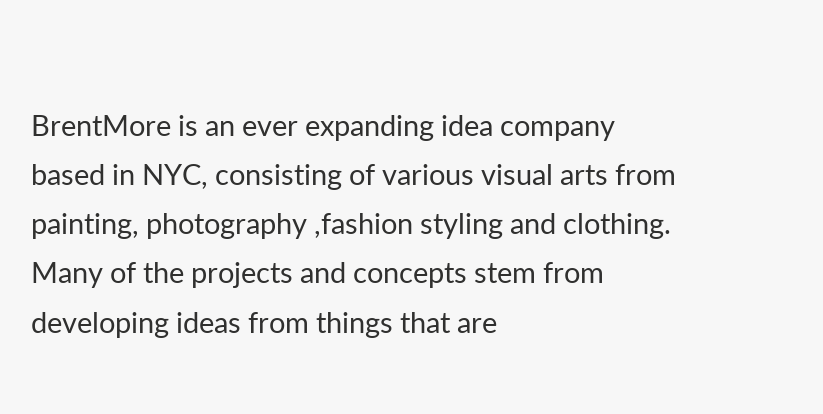BrentMore is an ever expanding idea company based in NYC, consisting of various visual arts from painting, photography ,fashion styling and clothing. Many of the projects and concepts stem from developing ideas from things that are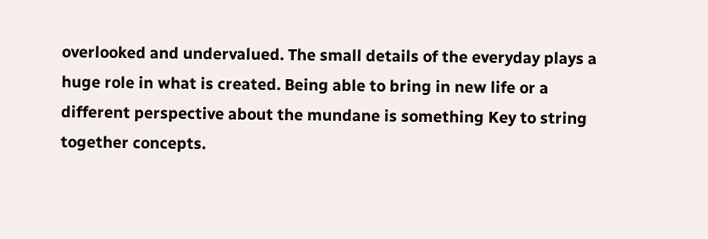overlooked and undervalued. The small details of the everyday plays a huge role in what is created. Being able to bring in new life or a different perspective about the mundane is something Key to string together concepts.